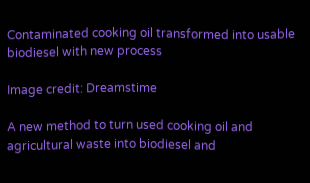Contaminated cooking oil transformed into usable biodiesel with new process

Image credit: Dreamstime

A new method to turn used cooking oil and agricultural waste into biodiesel and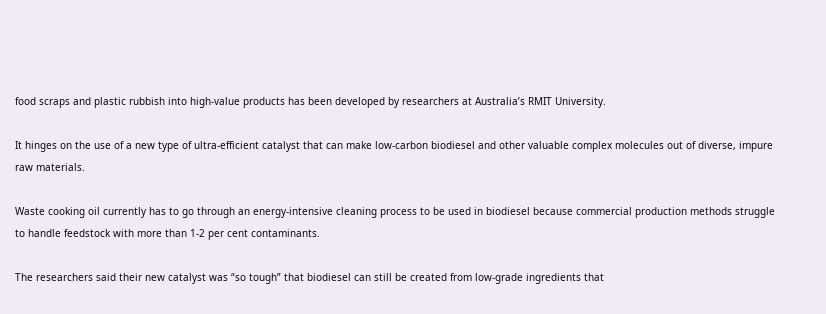food scraps and plastic rubbish into high-value products has been developed by researchers at Australia’s RMIT University.

It hinges on the use of a new type of ultra-efficient catalyst that can make low-carbon biodiesel and other valuable complex molecules out of diverse, impure raw materials.

Waste cooking oil currently has to go through an energy-intensive cleaning process to be used in biodiesel because commercial production methods struggle to handle feedstock with more than 1-2 per cent contaminants.

The researchers said their new catalyst was “so tough” that biodiesel can still be created from low-grade ingredients that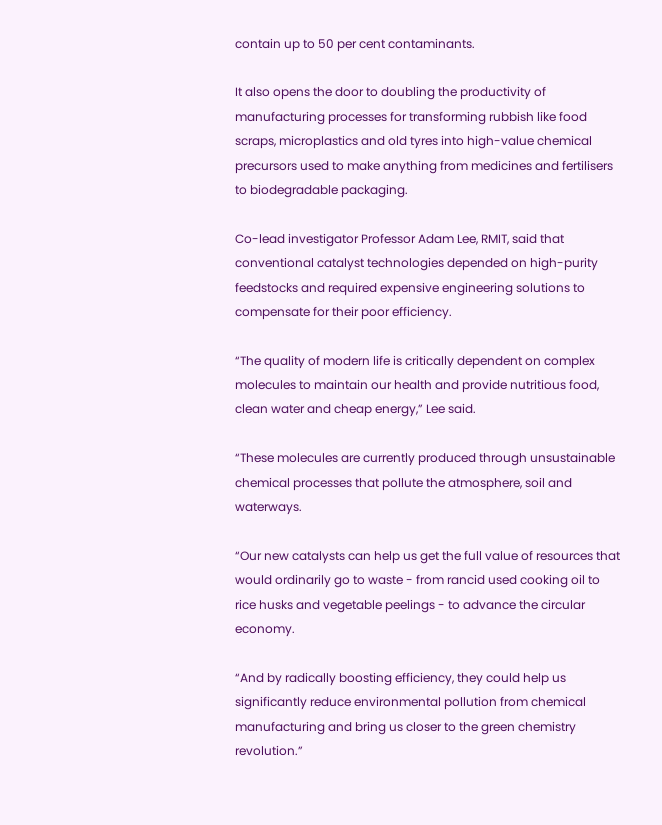contain up to 50 per cent contaminants.

It also opens the door to doubling the productivity of manufacturing processes for transforming rubbish like food scraps, microplastics and old tyres into high-value chemical precursors used to make anything from medicines and fertilisers to biodegradable packaging.

Co-lead investigator Professor Adam Lee, RMIT, said that conventional catalyst technologies depended on high-purity feedstocks and required expensive engineering solutions to compensate for their poor efficiency.

“The quality of modern life is critically dependent on complex molecules to maintain our health and provide nutritious food, clean water and cheap energy,” Lee said.

“These molecules are currently produced through unsustainable chemical processes that pollute the atmosphere, soil and waterways.

“Our new catalysts can help us get the full value of resources that would ordinarily go to waste - from rancid used cooking oil to rice husks and vegetable peelings - to advance the circular economy.

“And by radically boosting efficiency, they could help us significantly reduce environmental pollution from chemical manufacturing and bring us closer to the green chemistry revolution.”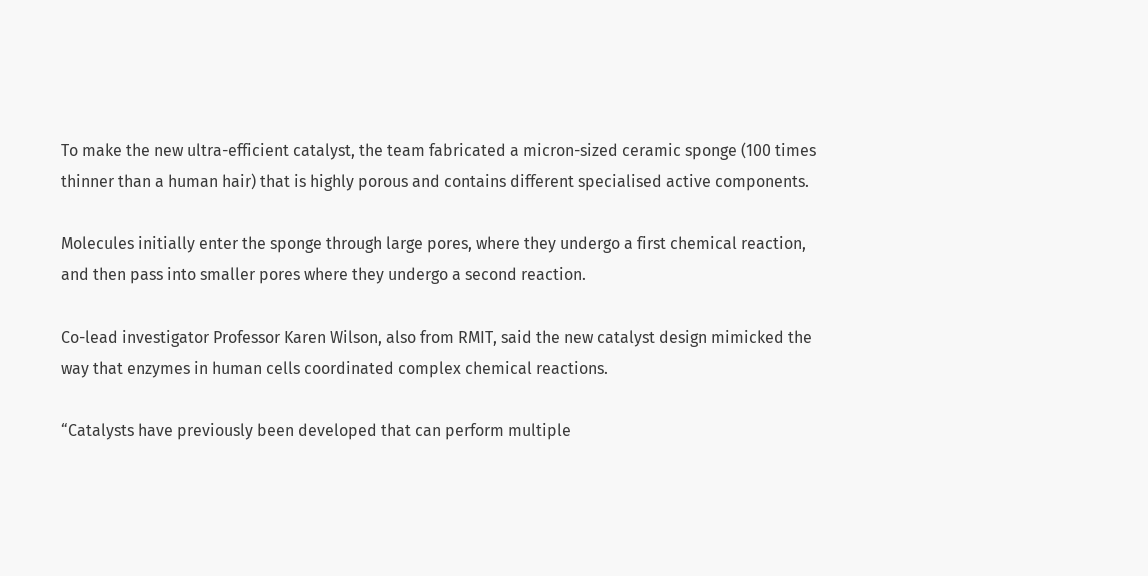To make the new ultra-efficient catalyst, the team fabricated a micron-sized ceramic sponge (100 times thinner than a human hair) that is highly porous and contains different specialised active components.

Molecules initially enter the sponge through large pores, where they undergo a first chemical reaction, and then pass into smaller pores where they undergo a second reaction.

Co-lead investigator Professor Karen Wilson, also from RMIT, said the new catalyst design mimicked the way that enzymes in human cells coordinated complex chemical reactions.

“Catalysts have previously been developed that can perform multiple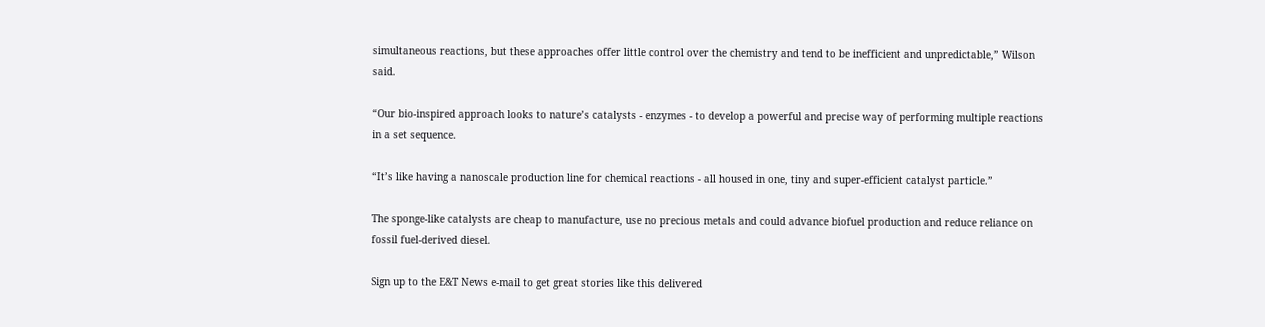simultaneous reactions, but these approaches offer little control over the chemistry and tend to be inefficient and unpredictable,” Wilson said.

“Our bio-inspired approach looks to nature’s catalysts - enzymes - to develop a powerful and precise way of performing multiple reactions in a set sequence.

“It’s like having a nanoscale production line for chemical reactions - all housed in one, tiny and super-efficient catalyst particle.”

The sponge-like catalysts are cheap to manufacture, use no precious metals and could advance biofuel production and reduce reliance on fossil fuel-derived diesel.

Sign up to the E&T News e-mail to get great stories like this delivered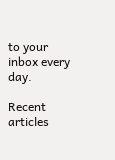to your inbox every day.

Recent articles